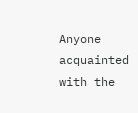Anyone acquainted with the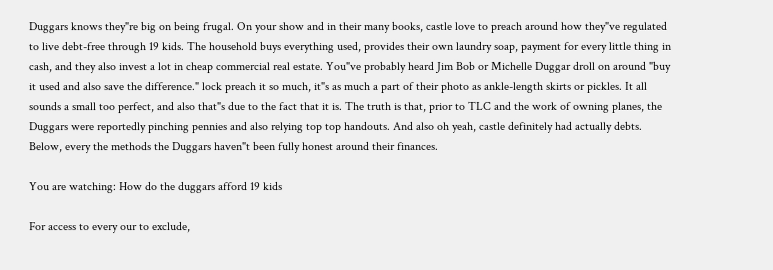Duggars knows they"re big on being frugal. On your show and in their many books, castle love to preach around how they"ve regulated to live debt-free through 19 kids. The household buys everything used, provides their own laundry soap, payment for every little thing in cash, and they also invest a lot in cheap commercial real estate. You"ve probably heard Jim Bob or Michelle Duggar droll on around "buy it used and also save the difference." lock preach it so much, it"s as much a part of their photo as ankle-length skirts or pickles. It all sounds a small too perfect, and also that"s due to the fact that it is. The truth is that, prior to TLC and the work of owning planes, the Duggars were reportedly pinching pennies and also relying top top handouts. And also oh yeah, castle definitely had actually debts. Below, every the methods the Duggars haven"t been fully honest around their finances.

You are watching: How do the duggars afford 19 kids

For access to every our to exclude,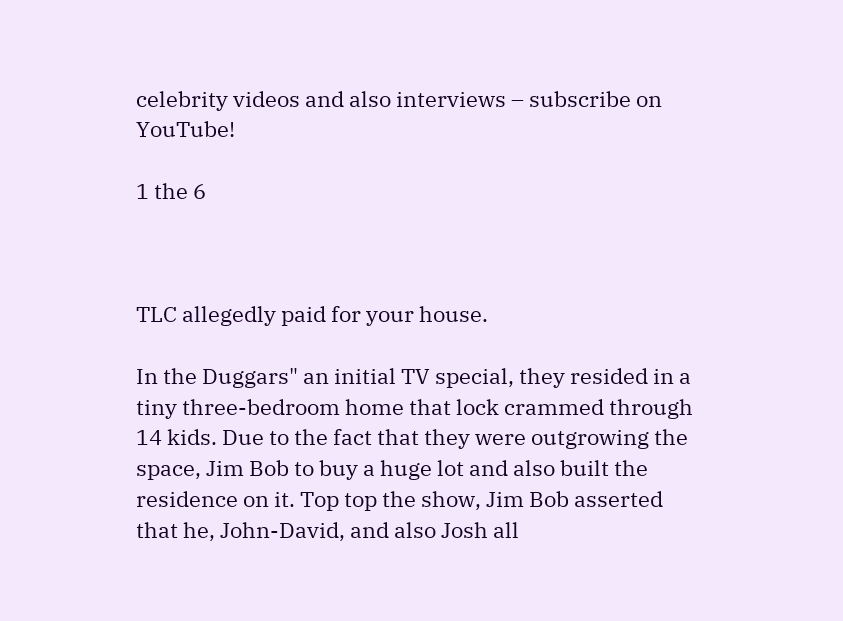celebrity videos and also interviews – subscribe on YouTube!

1 the 6



TLC allegedly paid for your house.

In the Duggars" an initial TV special, they resided in a tiny three-bedroom home that lock crammed through 14 kids. Due to the fact that they were outgrowing the space, Jim Bob to buy a huge lot and also built the residence on it. Top top the show, Jim Bob asserted that he, John-David, and also Josh all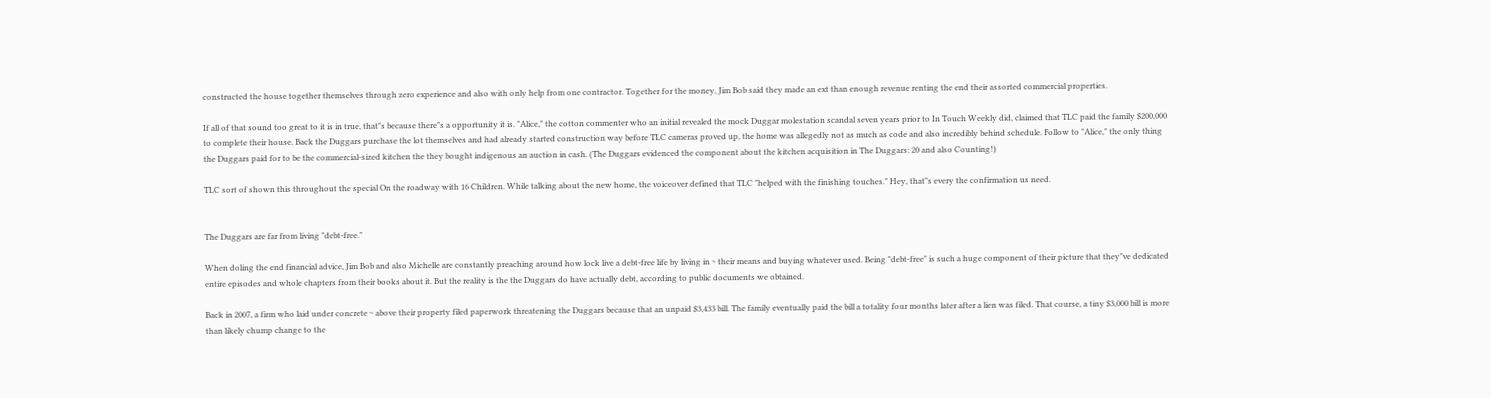constructed the house together themselves through zero experience and also with only help from one contractor. Together for the money, Jim Bob said they made an ext than enough revenue renting the end their assorted commercial properties.

If all of that sound too great to it is in true, that"s because there"s a opportunity it is. "Alice," the cotton commenter who an initial revealed the mock Duggar molestation scandal seven years prior to In Touch Weekly did, claimed that TLC paid the family $200,000 to complete their house. Back the Duggars purchase the lot themselves and had already started construction way before TLC cameras proved up, the home was allegedly not as much as code and also incredibly behind schedule. Follow to "Alice," the only thing the Duggars paid for to be the commercial-sized kitchen the they bought indigenous an auction in cash. (The Duggars evidenced the component about the kitchen acquisition in The Duggars: 20 and also Counting!)

TLC sort of shown this throughout the special On the roadway with 16 Children. While talking about the new home, the voiceover defined that TLC "helped with the finishing touches." Hey, that"s every the confirmation us need.


The Duggars are far from living "debt-free."

When doling the end financial advice, Jim Bob and also Michelle are constantly preaching around how lock live a debt-free life by living in ~ their means and buying whatever used. Being "debt-free" is such a huge component of their picture that they"ve dedicated entire episodes and whole chapters from their books about it. But the reality is the the Duggars do have actually debt, according to public documents we obtained.

Back in 2007, a firm who laid under concrete ~ above their property filed paperwork threatening the Duggars because that an unpaid $3,433 bill. The family eventually paid the bill a totality four months later after a lien was filed. That course, a tiny $3,000 bill is more than likely chump change to the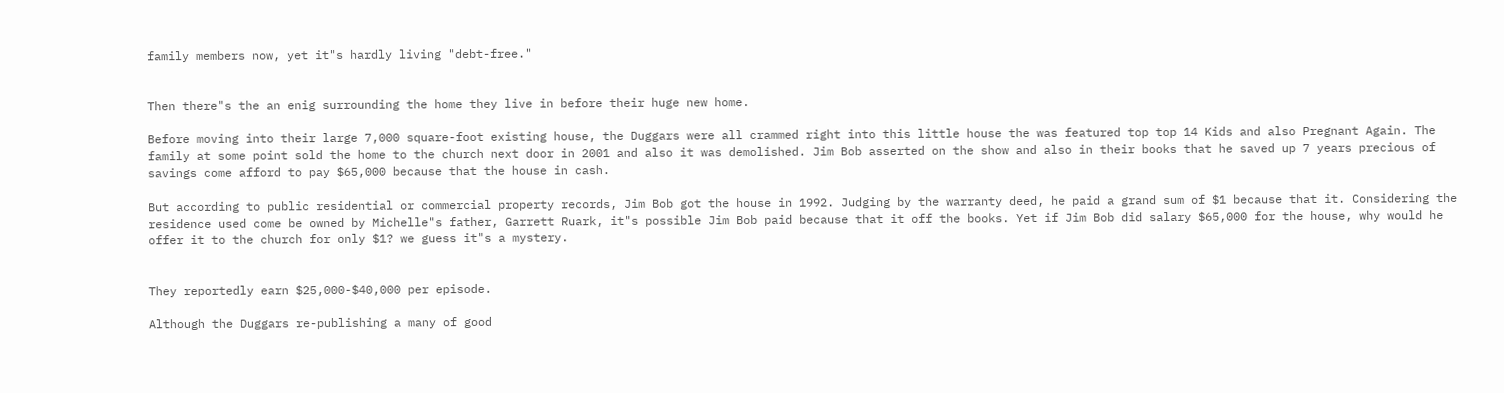family members now, yet it"s hardly living "debt-free."


Then there"s the an enig surrounding the home they live in before their huge new home.

Before moving into their large 7,000 square-foot existing house, the Duggars were all crammed right into this little house the was featured top top 14 Kids and also Pregnant Again. The family at some point sold the home to the church next door in 2001 and also it was demolished. Jim Bob asserted on the show and also in their books that he saved up 7 years precious of savings come afford to pay $65,000 because that the house in cash.

But according to public residential or commercial property records, Jim Bob got the house in 1992. Judging by the warranty deed, he paid a grand sum of $1 because that it. Considering the residence used come be owned by Michelle"s father, Garrett Ruark, it"s possible Jim Bob paid because that it off the books. Yet if Jim Bob did salary $65,000 for the house, why would he offer it to the church for only $1? we guess it"s a mystery.


They reportedly earn $25,000-$40,000 per episode.

Although the Duggars re-publishing a many of good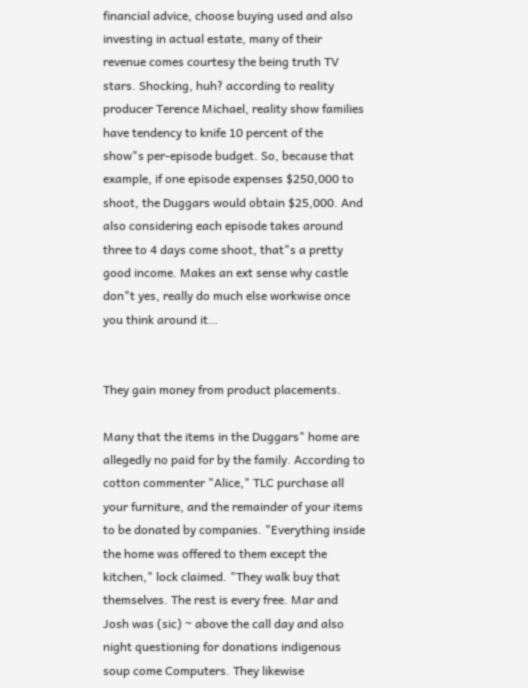financial advice, choose buying used and also investing in actual estate, many of their revenue comes courtesy the being truth TV stars. Shocking, huh? according to reality producer Terence Michael, reality show families have tendency to knife 10 percent of the show"s per-episode budget. So, because that example, if one episode expenses $250,000 to shoot, the Duggars would obtain $25,000. And also considering each episode takes around three to 4 days come shoot, that"s a pretty good income. Makes an ext sense why castle don"t yes, really do much else workwise once you think around it…


They gain money from product placements.

Many that the items in the Duggars" home are allegedly no paid for by the family. According to cotton commenter "Alice," TLC purchase all your furniture, and the remainder of your items to be donated by companies. "Everything inside the home was offered to them except the kitchen," lock claimed. "They walk buy that themselves. The rest is every free. Mar and Josh was (sic) ~ above the call day and also night questioning for donations indigenous soup come Computers. They likewise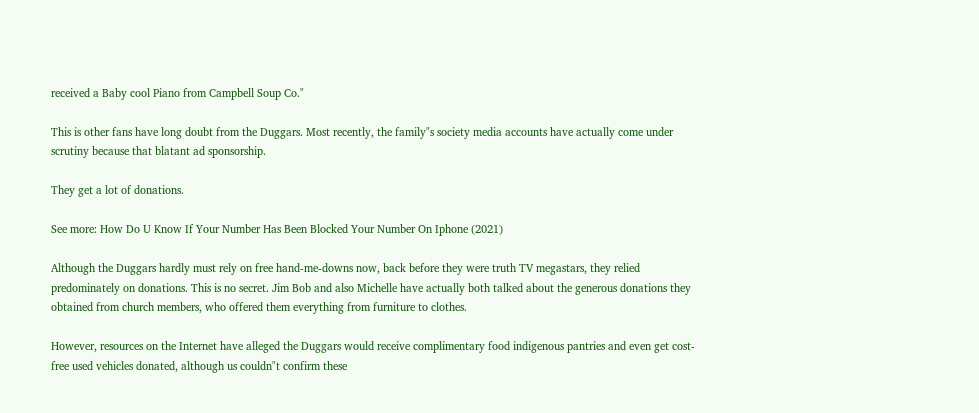received a Baby cool Piano from Campbell Soup Co."

This is other fans have long doubt from the Duggars. Most recently, the family"s society media accounts have actually come under scrutiny because that blatant ad sponsorship.

They get a lot of donations.

See more: How Do U Know If Your Number Has Been Blocked Your Number On Iphone (2021)

Although the Duggars hardly must rely on free hand-me-downs now, back before they were truth TV megastars, they relied predominately on donations. This is no secret. Jim Bob and also Michelle have actually both talked about the generous donations they obtained from church members, who offered them everything from furniture to clothes.

However, resources on the Internet have alleged the Duggars would receive complimentary food indigenous pantries and even get cost-free used vehicles donated, although us couldn"t confirm these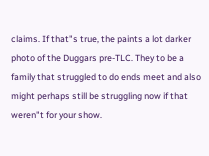claims. If that"s true, the paints a lot darker photo of the Duggars pre-TLC. They to be a family that struggled to do ends meet and also might perhaps still be struggling now if that weren"t for your show.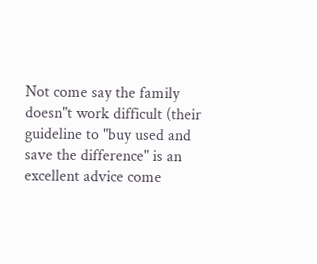Not come say the family doesn"t work difficult (their guideline to "buy used and save the difference" is an excellent advice come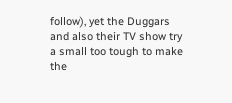follow), yet the Duggars and also their TV show try a small too tough to make the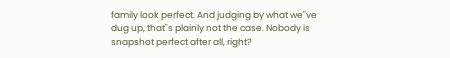family look perfect. And judging by what we"ve dug up, that"s plainly not the case. Nobody is snapshot perfect after all, right?